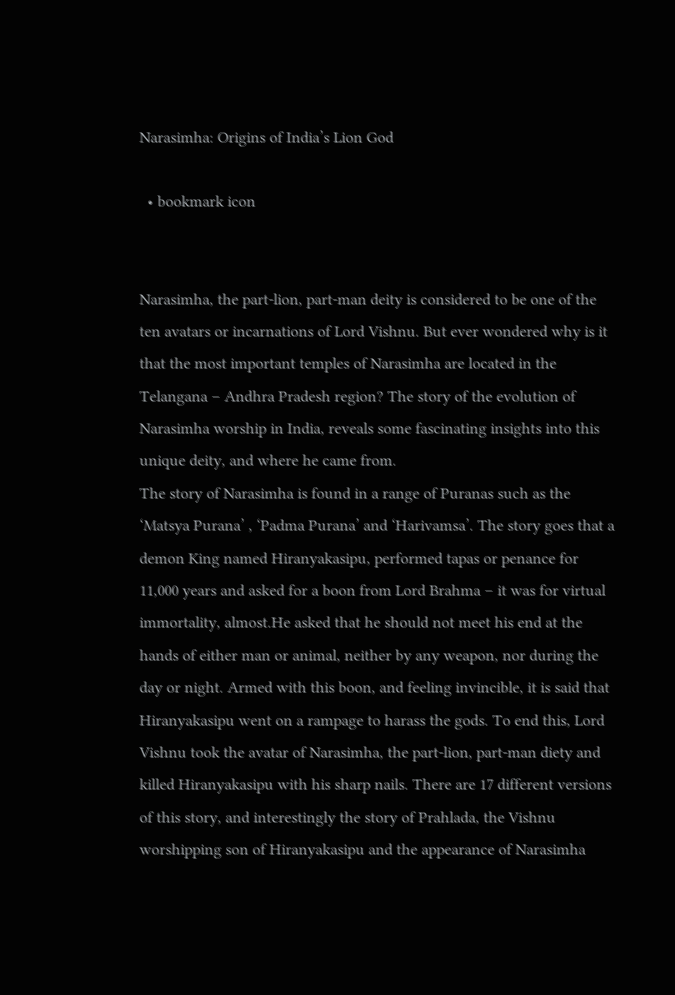Narasimha: Origins of India’s Lion God

  • bookmark icon


Narasimha, the part-lion, part-man deity is considered to be one of the ten avatars or incarnations of Lord Vishnu. But ever wondered why is it that the most important temples of Narasimha are located in the Telangana – Andhra Pradesh region? The story of the evolution of Narasimha worship in India, reveals some fascinating insights into this unique deity, and where he came from.
The story of Narasimha is found in a range of Puranas such as the ‘Matsya Purana’ , ‘Padma Purana’ and ‘Harivamsa’. The story goes that a demon King named Hiranyakasipu, performed tapas or penance for 11,000 years and asked for a boon from Lord Brahma – it was for virtual immortality, almost.He asked that he should not meet his end at the hands of either man or animal, neither by any weapon, nor during the day or night. Armed with this boon, and feeling invincible, it is said that Hiranyakasipu went on a rampage to harass the gods. To end this, Lord Vishnu took the avatar of Narasimha, the part-lion, part-man diety and killed Hiranyakasipu with his sharp nails. There are 17 different versions of this story, and interestingly the story of Prahlada, the Vishnu worshipping son of Hiranyakasipu and the appearance of Narasimha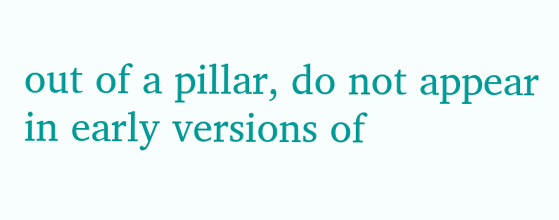out of a pillar, do not appear in early versions of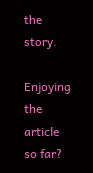the story.

Enjoying the article so far?